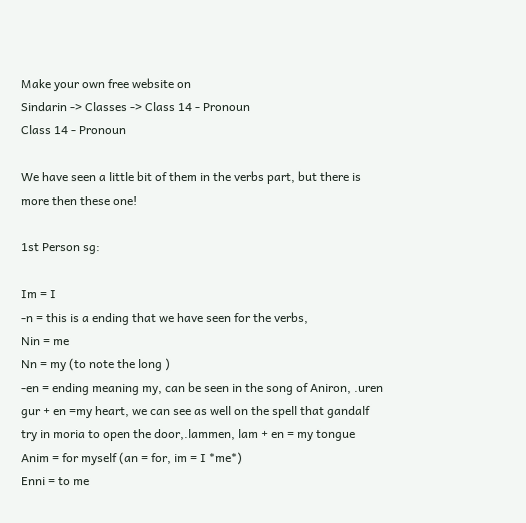Make your own free website on
Sindarin -> Classes -> Class 14 - Pronoun
Class 14 - Pronoun

We have seen a little bit of them in the verbs part, but there is more then these one!

1st Person sg:

Im = I
-n = this is a ending that we have seen for the verbs,
Nin = me
Nn = my (to note the long )
-en = ending meaning my, can be seen in the song of Aniron, .uren gur + en =my heart, we can see as well on the spell that gandalf try in moria to open the door,.lammen, lam + en = my tongue
Anim = for myself (an = for, im = I *me*)
Enni = to me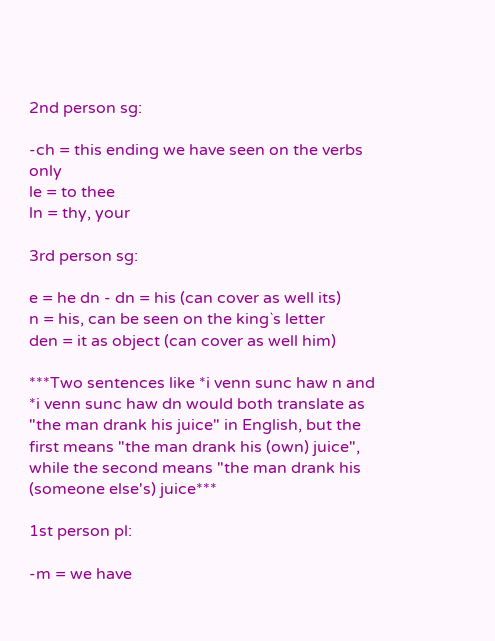2nd person sg:

-ch = this ending we have seen on the verbs only
le = to thee
ln = thy, your

3rd person sg:

e = he dn - dn = his (can cover as well its)
n = his, can be seen on the king`s letter
den = it as object (can cover as well him)

***Two sentences like *i venn sunc haw n and *i venn sunc haw dn would both translate as "the man drank his juice" in English, but the first means "the man drank his (own) juice", while the second means "the man drank his (someone else's) juice***

1st person pl:

-m = we have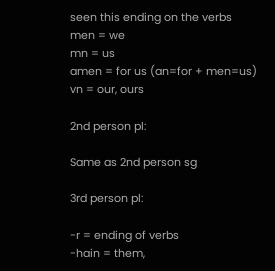seen this ending on the verbs
men = we
mn = us
amen = for us (an=for + men=us)
vn = our, ours

2nd person pl:

Same as 2nd person sg

3rd person pl:

-r = ending of verbs
-hain = them,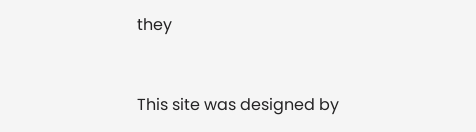they



This site was designed by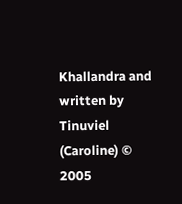Khallandra and written by Tinuviel (Caroline) © 2005